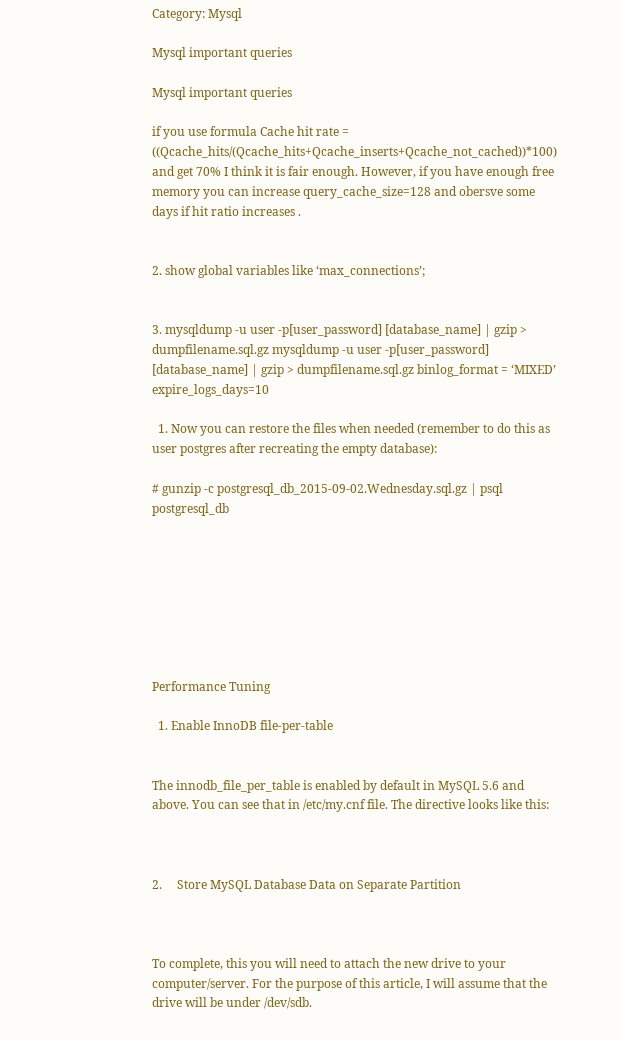Category: Mysql

Mysql important queries

Mysql important queries

if you use formula Cache hit rate = ((Qcache_hits/(Qcache_hits+Qcache_inserts+Qcache_not_cached))*100) and get 70% I think it is fair enough. However, if you have enough free memory you can increase query_cache_size=128 and obersve some days if hit ratio increases .


2. show global variables like ‘max_connections’;


3. mysqldump -u user -p[user_password] [database_name] | gzip > dumpfilename.sql.gz mysqldump -u user -p[user_password] [database_name] | gzip > dumpfilename.sql.gz binlog_format = ‘MIXED’  expire_logs_days=10

  1. Now you can restore the files when needed (remember to do this as user postgres after recreating the empty database):

# gunzip -c postgresql_db_2015-09-02.Wednesday.sql.gz | psql postgresql_db








Performance Tuning

  1. Enable InnoDB file-per-table


The innodb_file_per_table is enabled by default in MySQL 5.6 and above. You can see that in /etc/my.cnf file. The directive looks like this:



2.     Store MySQL Database Data on Separate Partition



To complete, this you will need to attach the new drive to your computer/server. For the purpose of this article, I will assume that the drive will be under /dev/sdb.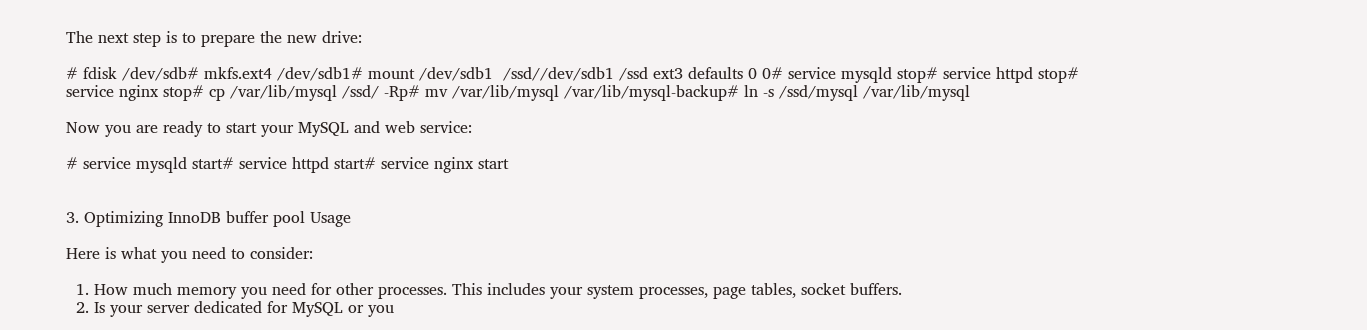The next step is to prepare the new drive:

# fdisk /dev/sdb# mkfs.ext4 /dev/sdb1# mount /dev/sdb1  /ssd//dev/sdb1 /ssd ext3 defaults 0 0# service mysqld stop# service httpd stop# service nginx stop# cp /var/lib/mysql /ssd/ -Rp# mv /var/lib/mysql /var/lib/mysql-backup# ln -s /ssd/mysql /var/lib/mysql

Now you are ready to start your MySQL and web service:

# service mysqld start# service httpd start# service nginx start


3. Optimizing InnoDB buffer pool Usage

Here is what you need to consider:

  1. How much memory you need for other processes. This includes your system processes, page tables, socket buffers.
  2. Is your server dedicated for MySQL or you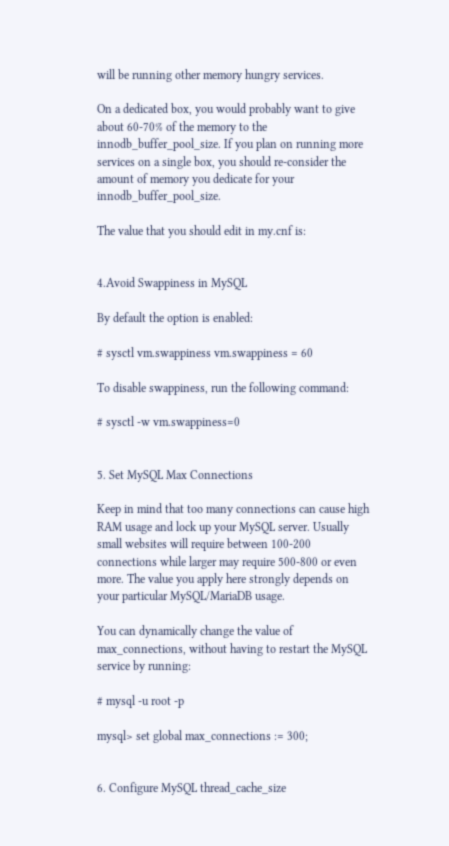will be running other memory hungry services.

On a dedicated box, you would probably want to give about 60-70% of the memory to the innodb_buffer_pool_size. If you plan on running more services on a single box, you should re-consider the amount of memory you dedicate for your innodb_buffer_pool_size.

The value that you should edit in my.cnf is:


4.Avoid Swappiness in MySQL

By default the option is enabled:

# sysctl vm.swappiness vm.swappiness = 60

To disable swappiness, run the following command:

# sysctl -w vm.swappiness=0


5. Set MySQL Max Connections

Keep in mind that too many connections can cause high RAM usage and lock up your MySQL server. Usually small websites will require between 100-200 connections while larger may require 500-800 or even more. The value you apply here strongly depends on your particular MySQL/MariaDB usage.

You can dynamically change the value of max_connections, without having to restart the MySQL service by running:

# mysql -u root -p

mysql> set global max_connections := 300;


6. Configure MySQL thread_cache_size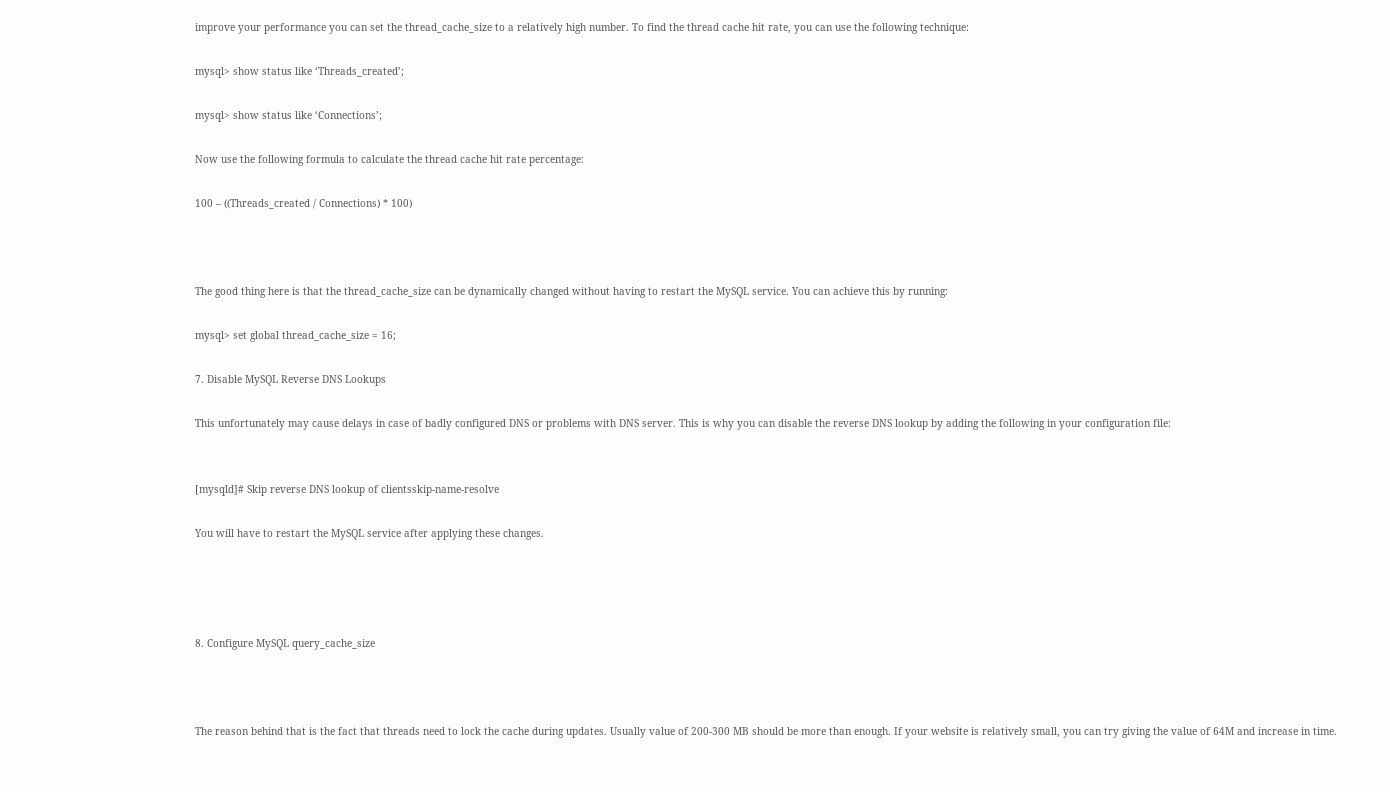improve your performance you can set the thread_cache_size to a relatively high number. To find the thread cache hit rate, you can use the following technique:

mysql> show status like ‘Threads_created’;

mysql> show status like ‘Connections’;

Now use the following formula to calculate the thread cache hit rate percentage:

100 – ((Threads_created / Connections) * 100)



The good thing here is that the thread_cache_size can be dynamically changed without having to restart the MySQL service. You can achieve this by running:

mysql> set global thread_cache_size = 16;

7. Disable MySQL Reverse DNS Lookups

This unfortunately may cause delays in case of badly configured DNS or problems with DNS server. This is why you can disable the reverse DNS lookup by adding the following in your configuration file:


[mysqld]# Skip reverse DNS lookup of clientsskip-name-resolve

You will have to restart the MySQL service after applying these changes.




8. Configure MySQL query_cache_size



The reason behind that is the fact that threads need to lock the cache during updates. Usually value of 200-300 MB should be more than enough. If your website is relatively small, you can try giving the value of 64M and increase in time.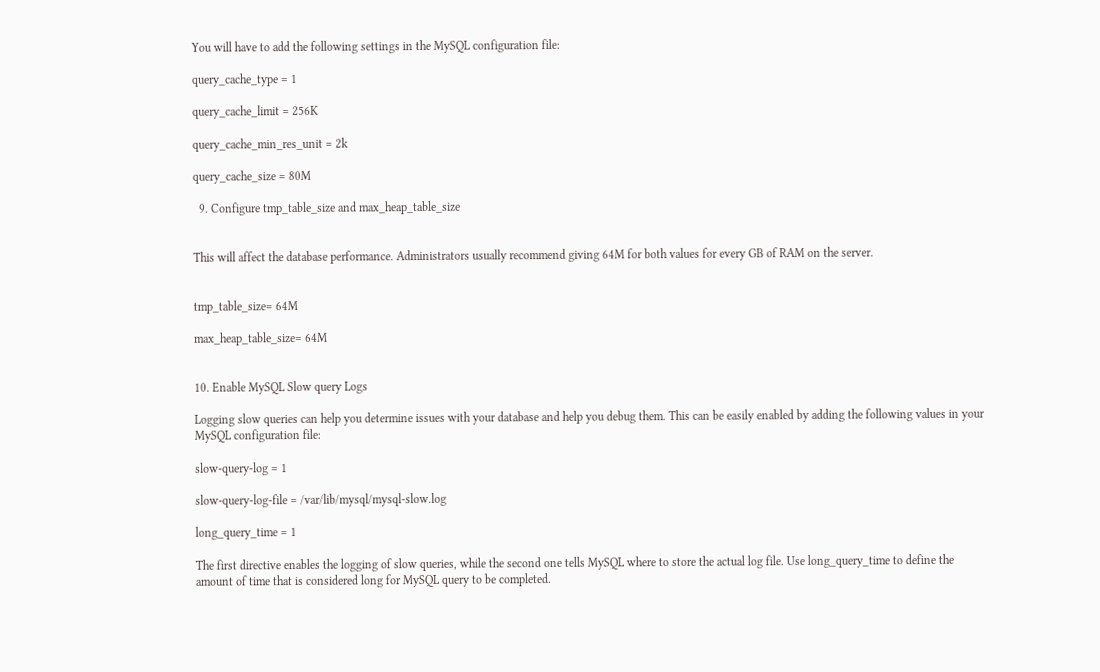You will have to add the following settings in the MySQL configuration file:

query_cache_type = 1

query_cache_limit = 256K

query_cache_min_res_unit = 2k

query_cache_size = 80M

  9. Configure tmp_table_size and max_heap_table_size


This will affect the database performance. Administrators usually recommend giving 64M for both values for every GB of RAM on the server.


tmp_table_size= 64M

max_heap_table_size= 64M


10. Enable MySQL Slow query Logs

Logging slow queries can help you determine issues with your database and help you debug them. This can be easily enabled by adding the following values in your MySQL configuration file:

slow-query-log = 1

slow-query-log-file = /var/lib/mysql/mysql-slow.log

long_query_time = 1

The first directive enables the logging of slow queries, while the second one tells MySQL where to store the actual log file. Use long_query_time to define the amount of time that is considered long for MySQL query to be completed.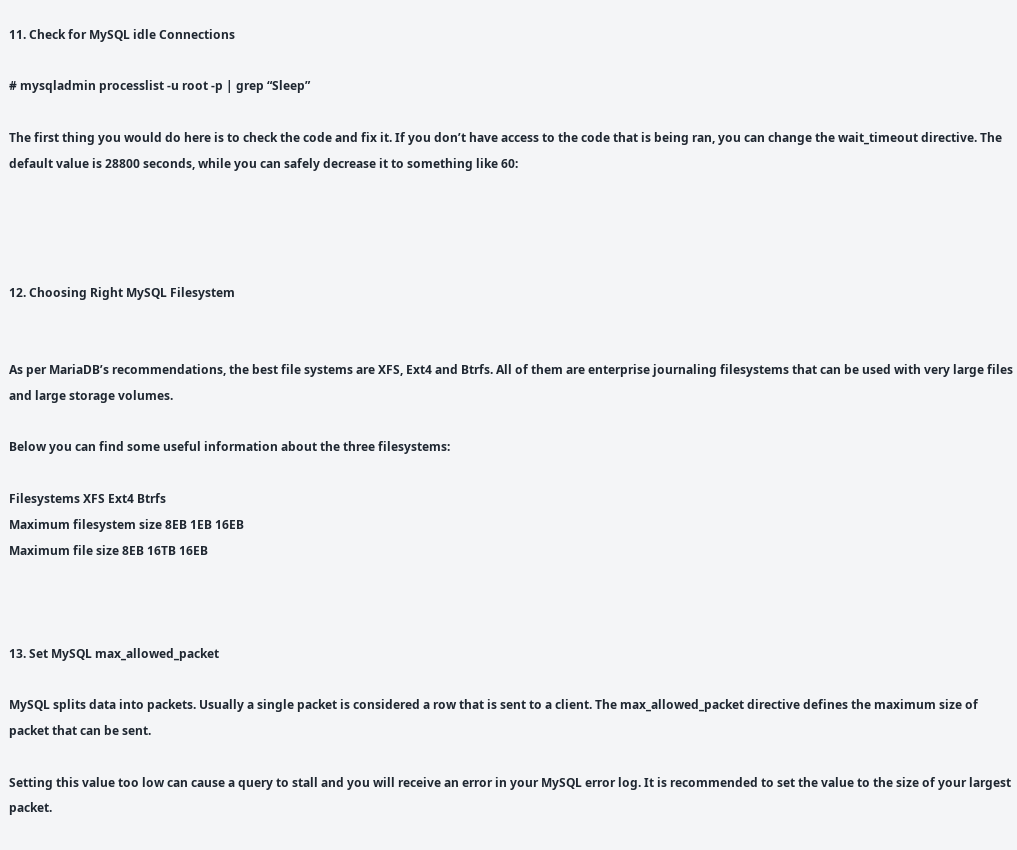11. Check for MySQL idle Connections

# mysqladmin processlist -u root -p | grep “Sleep”

The first thing you would do here is to check the code and fix it. If you don’t have access to the code that is being ran, you can change the wait_timeout directive. The default value is 28800 seconds, while you can safely decrease it to something like 60:




12. Choosing Right MySQL Filesystem


As per MariaDB’s recommendations, the best file systems are XFS, Ext4 and Btrfs. All of them are enterprise journaling filesystems that can be used with very large files and large storage volumes.

Below you can find some useful information about the three filesystems:

Filesystems XFS Ext4 Btrfs
Maximum filesystem size 8EB 1EB 16EB
Maximum file size 8EB 16TB 16EB



13. Set MySQL max_allowed_packet

MySQL splits data into packets. Usually a single packet is considered a row that is sent to a client. The max_allowed_packet directive defines the maximum size of packet that can be sent.

Setting this value too low can cause a query to stall and you will receive an error in your MySQL error log. It is recommended to set the value to the size of your largest packet.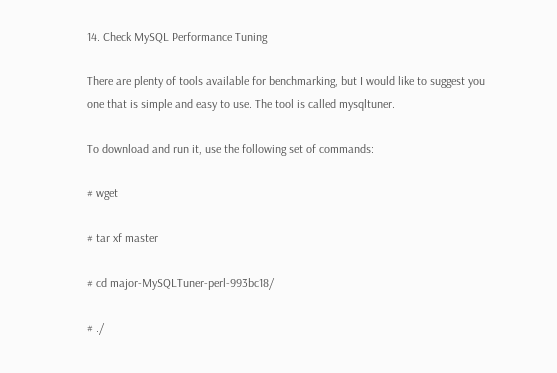14. Check MySQL Performance Tuning

There are plenty of tools available for benchmarking, but I would like to suggest you one that is simple and easy to use. The tool is called mysqltuner.

To download and run it, use the following set of commands:

# wget

# tar xf master

# cd major-MySQLTuner-perl-993bc18/

# ./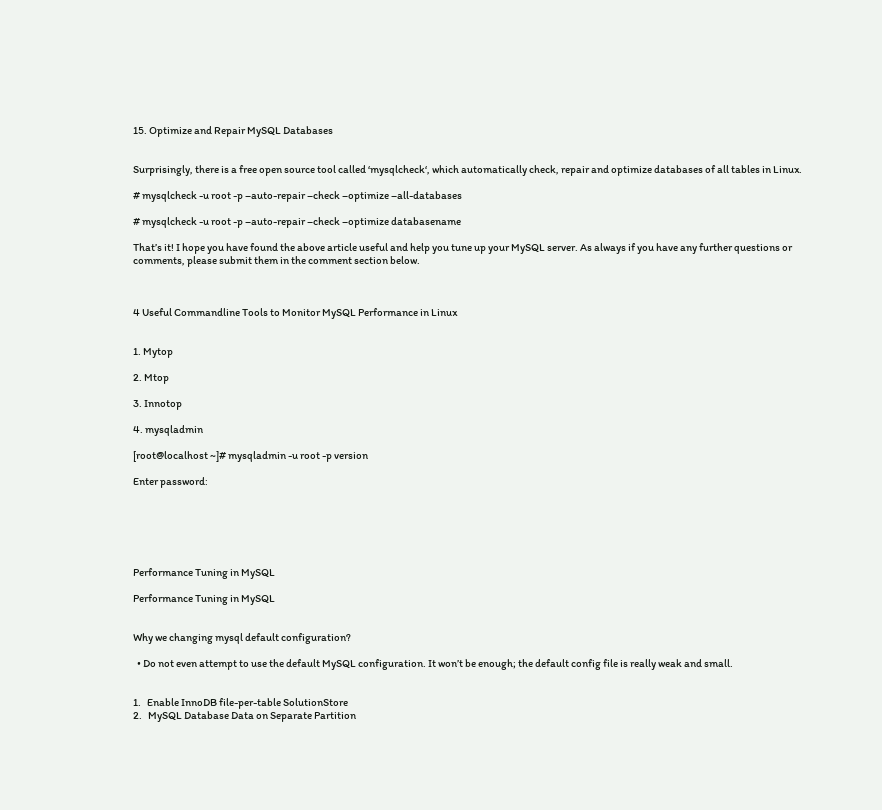15. Optimize and Repair MySQL Databases


Surprisingly, there is a free open source tool called ‘mysqlcheck‘, which automatically check, repair and optimize databases of all tables in Linux.

# mysqlcheck -u root -p –auto-repair –check –optimize –all-databases

# mysqlcheck -u root -p –auto-repair –check –optimize databasename

That’s it! I hope you have found the above article useful and help you tune up your MySQL server. As always if you have any further questions or comments, please submit them in the comment section below.



4 Useful Commandline Tools to Monitor MySQL Performance in Linux


1. Mytop

2. Mtop

3. Innotop

4. mysqladmin

[root@localhost ~]# mysqladmin -u root -p version

Enter password:






Performance Tuning in MySQL

Performance Tuning in MySQL


Why we changing mysql default configuration?

  • Do not even attempt to use the default MySQL configuration. It won’t be enough; the default config file is really weak and small.


1.   Enable InnoDB file-per-table SolutionStore
2.   MySQL Database Data on Separate Partition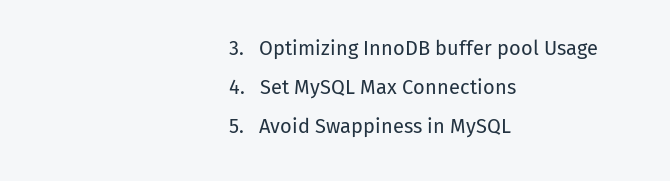3.   Optimizing InnoDB buffer pool Usage
4.   Set MySQL Max Connections
5.   Avoid Swappiness in MySQL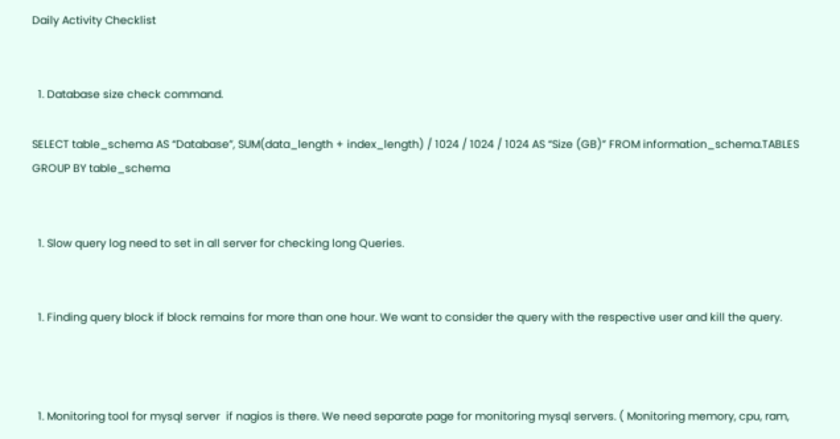Daily Activity Checklist


  1. Database size check command.

SELECT table_schema AS “Database”, SUM(data_length + index_length) / 1024 / 1024 / 1024 AS “Size (GB)” FROM information_schema.TABLES GROUP BY table_schema


  1. Slow query log need to set in all server for checking long Queries.


  1. Finding query block if block remains for more than one hour. We want to consider the query with the respective user and kill the query.



  1. Monitoring tool for mysql server  if nagios is there. We need separate page for monitoring mysql servers. ( Monitoring memory, cpu, ram,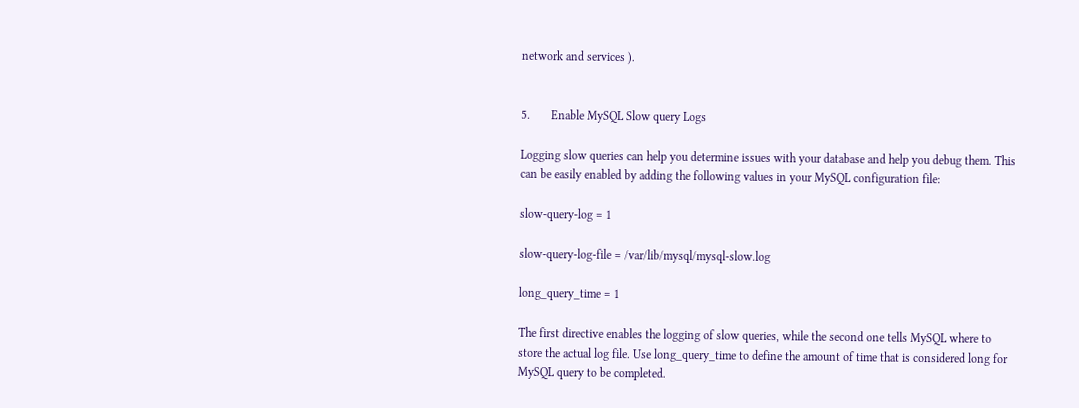network and services ).


5.       Enable MySQL Slow query Logs

Logging slow queries can help you determine issues with your database and help you debug them. This can be easily enabled by adding the following values in your MySQL configuration file:

slow-query-log = 1

slow-query-log-file = /var/lib/mysql/mysql-slow.log

long_query_time = 1

The first directive enables the logging of slow queries, while the second one tells MySQL where to store the actual log file. Use long_query_time to define the amount of time that is considered long for MySQL query to be completed.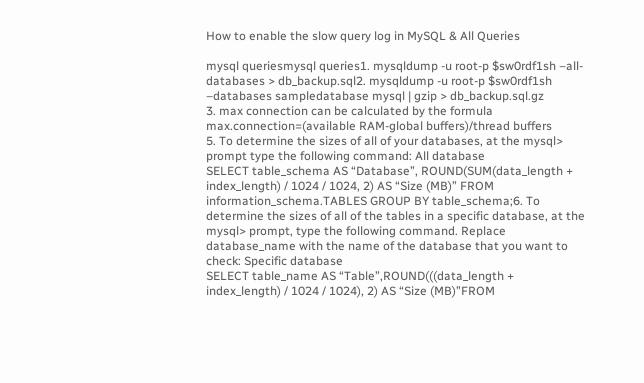How to enable the slow query log in MySQL & All Queries

mysql queriesmysql queries1. mysqldump -u root-p $sw0rdf1sh –all-databases > db_backup.sql2. mysqldump -u root-p $sw0rdf1sh –databases sampledatabase mysql | gzip > db_backup.sql.gz
3. max connection can be calculated by the formula
max.connection=(available RAM-global buffers)/thread buffers
5. To determine the sizes of all of your databases, at the mysql> prompt type the following command: All database
SELECT table_schema AS “Database”, ROUND(SUM(data_length + index_length) / 1024 / 1024, 2) AS “Size (MB)” FROM information_schema.TABLES GROUP BY table_schema;6. To determine the sizes of all of the tables in a specific database, at the mysql> prompt, type the following command. Replace database_name with the name of the database that you want to check: Specific database
SELECT table_name AS “Table”,ROUND(((data_length + index_length) / 1024 / 1024), 2) AS “Size (MB)”FROM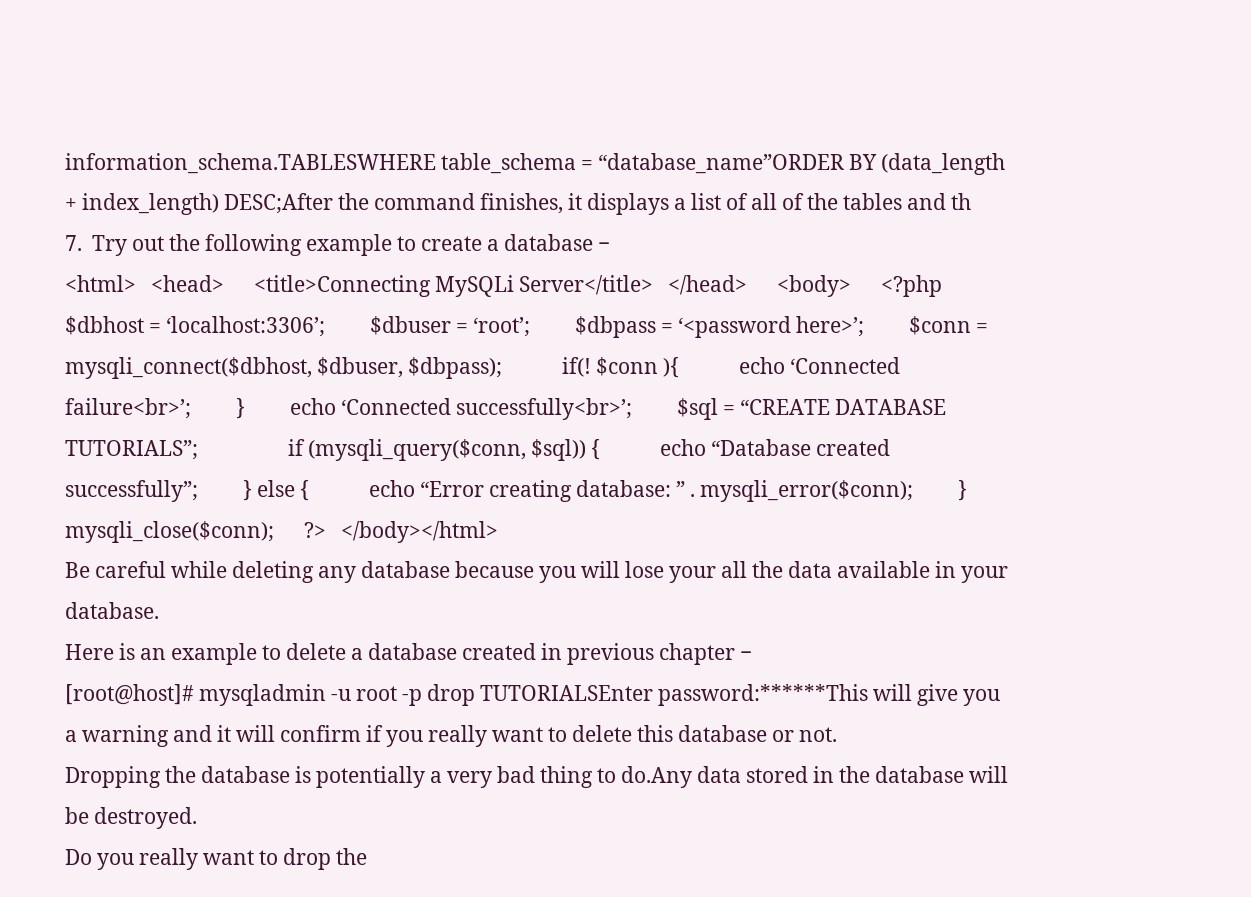information_schema.TABLESWHERE table_schema = “database_name”ORDER BY (data_length + index_length) DESC;After the command finishes, it displays a list of all of the tables and th
7.  Try out the following example to create a database −
<html>   <head>      <title>Connecting MySQLi Server</title>   </head>      <body>      <?php         $dbhost = ‘localhost:3306’;         $dbuser = ‘root’;         $dbpass = ‘<password here>’;         $conn = mysqli_connect($dbhost, $dbuser, $dbpass);            if(! $conn ){            echo ‘Connected failure<br>’;         }         echo ‘Connected successfully<br>’;         $sql = “CREATE DATABASE TUTORIALS”;                  if (mysqli_query($conn, $sql)) {            echo “Database created successfully”;         } else {            echo “Error creating database: ” . mysqli_error($conn);         }         mysqli_close($conn);      ?>   </body></html>
Be careful while deleting any database because you will lose your all the data available in your database.
Here is an example to delete a database created in previous chapter −
[root@host]# mysqladmin -u root -p drop TUTORIALSEnter password:******This will give you a warning and it will confirm if you really want to delete this database or not.
Dropping the database is potentially a very bad thing to do.Any data stored in the database will be destroyed.
Do you really want to drop the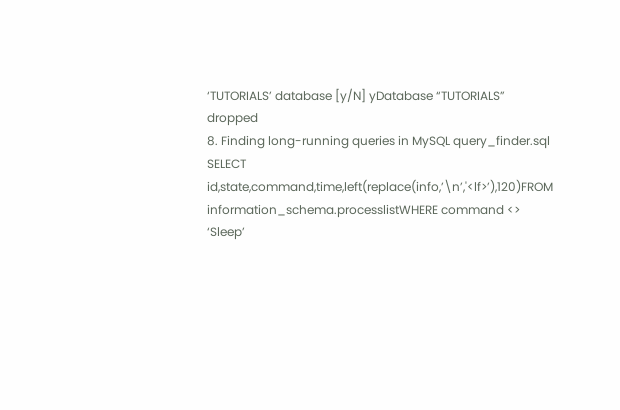‘TUTORIALS’ database [y/N] yDatabase “TUTORIALS” dropped
8. Finding long-running queries in MySQL query_finder.sql
SELECT id,state,command,time,left(replace(info,’\n’,'<lf>’),120)FROM information_schema.processlistWHERE command <> ‘Sleep’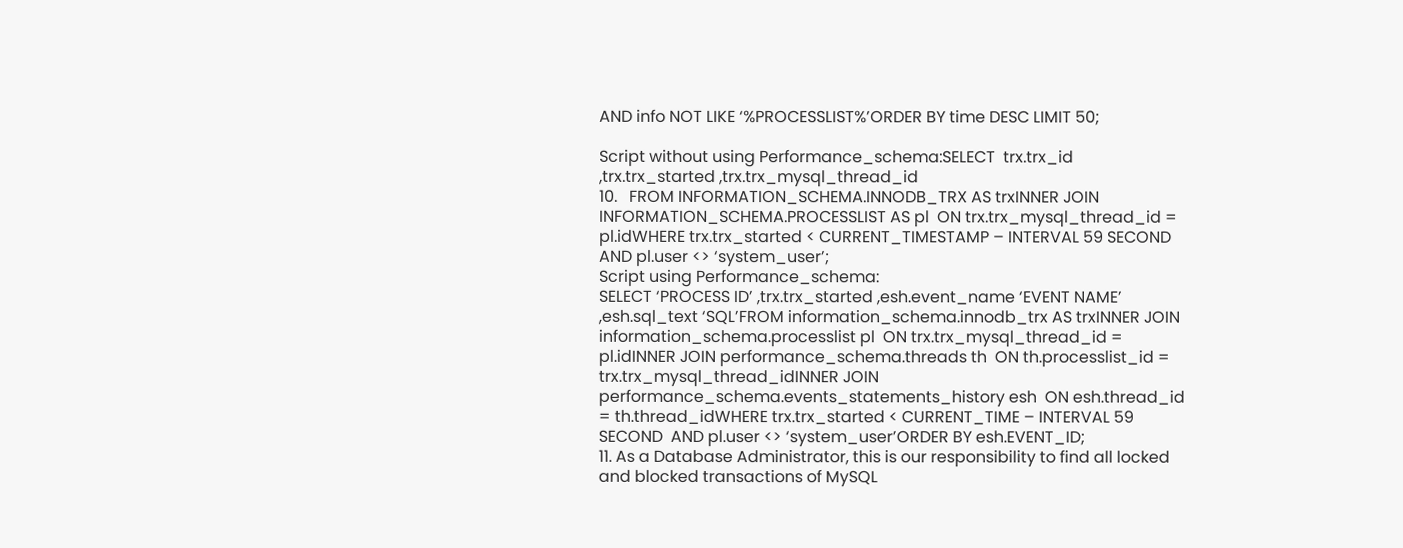AND info NOT LIKE ‘%PROCESSLIST%’ORDER BY time DESC LIMIT 50;

Script without using Performance_schema:SELECT  trx.trx_id ,trx.trx_started ,trx.trx_mysql_thread_id
10.   FROM INFORMATION_SCHEMA.INNODB_TRX AS trxINNER JOIN INFORMATION_SCHEMA.PROCESSLIST AS pl  ON trx.trx_mysql_thread_id = pl.idWHERE trx.trx_started < CURRENT_TIMESTAMP – INTERVAL 59 SECOND  AND pl.user <> ‘system_user’;
Script using Performance_schema:
SELECT ‘PROCESS ID’ ,trx.trx_started ,esh.event_name ‘EVENT NAME’ ,esh.sql_text ‘SQL’FROM information_schema.innodb_trx AS trxINNER JOIN information_schema.processlist pl  ON trx.trx_mysql_thread_id = pl.idINNER JOIN performance_schema.threads th  ON th.processlist_id = trx.trx_mysql_thread_idINNER JOIN performance_schema.events_statements_history esh  ON esh.thread_id = th.thread_idWHERE trx.trx_started < CURRENT_TIME – INTERVAL 59 SECOND  AND pl.user <> ‘system_user’ORDER BY esh.EVENT_ID;
11. As a Database Administrator, this is our responsibility to find all locked and blocked transactions of MySQL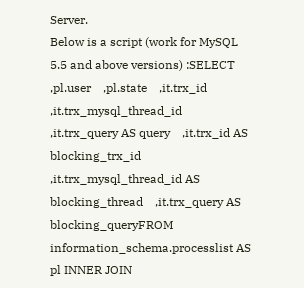Server.
Below is a script (work for MySQL 5.5 and above versions) :SELECT    ,pl.user    ,pl.state    ,it.trx_id     ,it.trx_mysql_thread_id     ,it.trx_query AS query    ,it.trx_id AS blocking_trx_id    ,it.trx_mysql_thread_id AS blocking_thread    ,it.trx_query AS blocking_queryFROM information_schema.processlist AS pl INNER JOIN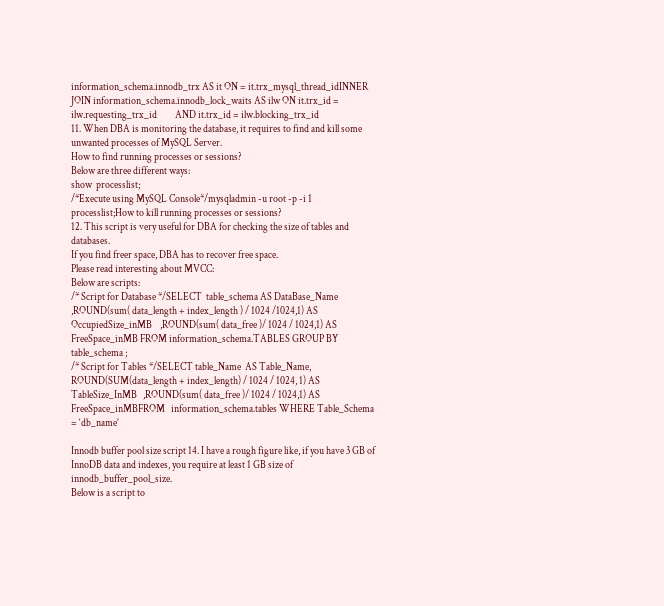information_schema.innodb_trx AS it ON = it.trx_mysql_thread_idINNER JOIN information_schema.innodb_lock_waits AS ilw ON it.trx_id = ilw.requesting_trx_id         AND it.trx_id = ilw.blocking_trx_id
11. When DBA is monitoring the database, it requires to find and kill some unwanted processes of MySQL Server.
How to find running processes or sessions?
Below are three different ways:
show  processlist;
/*Execute using MySQL Console*/mysqladmin -u root -p -i 1 processlist;How to kill running processes or sessions?
12. This script is very useful for DBA for checking the size of tables and databases.
If you find freer space, DBA has to recover free space.
Please read interesting about MVCC:
Below are scripts:
/* Script for Database */SELECT  table_schema AS DataBase_Name ,ROUND(sum( data_length + index_length ) / 1024 /1024,1) AS OccupiedSize_inMB    ,ROUND(sum( data_free )/ 1024 / 1024,1) AS FreeSpace_inMB FROM information_schema.TABLES GROUP BY table_schema ;
/* Script for Tables */SELECT table_Name  AS Table_Name,   ROUND(SUM(data_length + index_length) / 1024 / 1024, 1) AS TableSize_InMB   ,ROUND(sum( data_free )/ 1024 / 1024,1) AS FreeSpace_inMBFROM   information_schema.tables WHERE Table_Schema = ‘db_name’

Innodb buffer pool size script 14. I have a rough figure like, if you have 3 GB of InnoDB data and indexes, you require at least 1 GB size of innodb_buffer_pool_size.
Below is a script to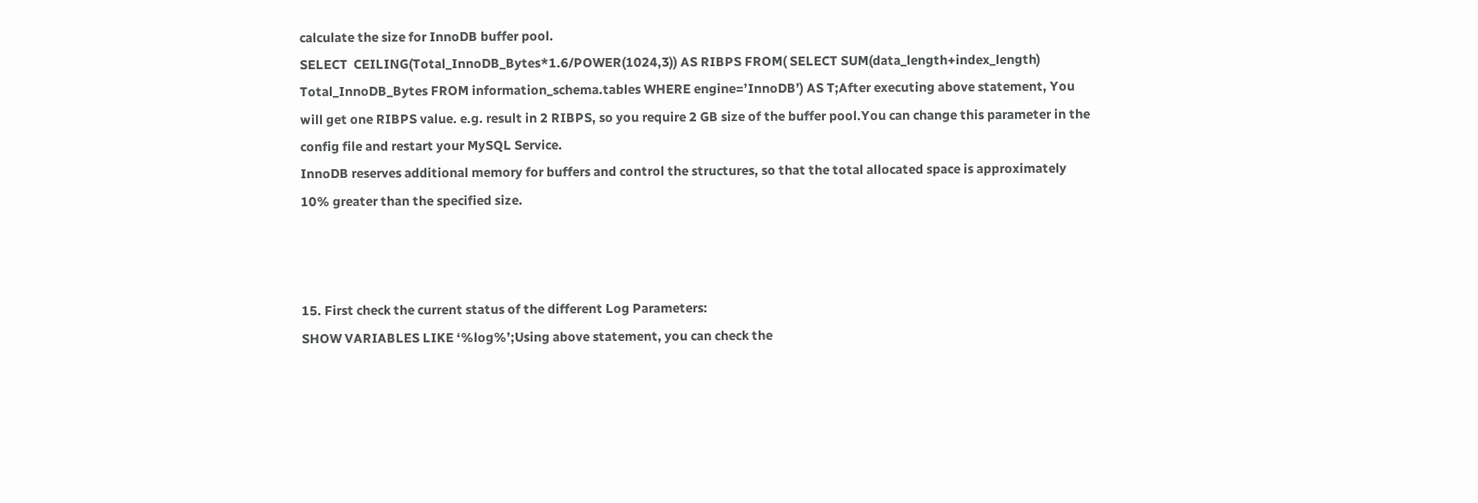calculate the size for InnoDB buffer pool.
SELECT  CEILING(Total_InnoDB_Bytes*1.6/POWER(1024,3)) AS RIBPS FROM( SELECT SUM(data_length+index_length) Total_InnoDB_Bytes FROM information_schema.tables WHERE engine=’InnoDB’) AS T;After executing above statement, You will get one RIBPS value. e.g. result in 2 RIBPS, so you require 2 GB size of the buffer pool.You can change this parameter in the config file and restart your MySQL Service.
InnoDB reserves additional memory for buffers and control the structures, so that the total allocated space is approximately 10% greater than the specified size.



15. First check the current status of the different Log Parameters:
SHOW VARIABLES LIKE ‘%log%’;Using above statement, you can check the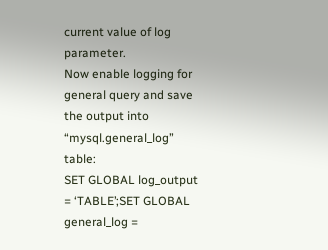current value of log parameter.
Now enable logging for general query and save the output into “mysql.general_log” table:
SET GLOBAL log_output = ‘TABLE’;SET GLOBAL general_log =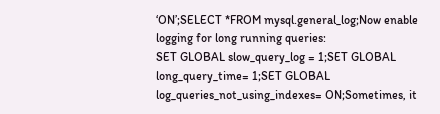‘ON’;SELECT *FROM mysql.general_log;Now enable logging for long running queries:
SET GLOBAL slow_query_log = 1;SET GLOBAL long_query_time= 1;SET GLOBAL log_queries_not_using_indexes= ON;Sometimes, it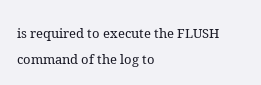is required to execute the FLUSH command of the log to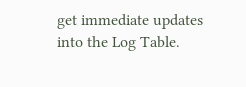get immediate updates into the Log Table.